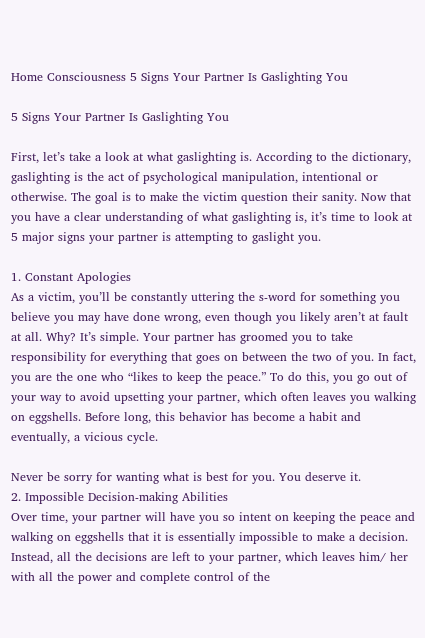Home Consciousness 5 Signs Your Partner Is Gaslighting You

5 Signs Your Partner Is Gaslighting You

First, let’s take a look at what gaslighting is. According to the dictionary, gaslighting is the act of psychological manipulation, intentional or otherwise. The goal is to make the victim question their sanity. Now that you have a clear understanding of what gaslighting is, it’s time to look at 5 major signs your partner is attempting to gaslight you.

1. Constant Apologies
As a victim, you’ll be constantly uttering the s-word for something you believe you may have done wrong, even though you likely aren’t at fault at all. Why? It’s simple. Your partner has groomed you to take responsibility for everything that goes on between the two of you. In fact, you are the one who “likes to keep the peace.” To do this, you go out of your way to avoid upsetting your partner, which often leaves you walking on eggshells. Before long, this behavior has become a habit and eventually, a vicious cycle.

Never be sorry for wanting what is best for you. You deserve it.
2. Impossible Decision-making Abilities
Over time, your partner will have you so intent on keeping the peace and walking on eggshells that it is essentially impossible to make a decision. Instead, all the decisions are left to your partner, which leaves him/ her with all the power and complete control of the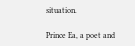situation.

Prince Ea, a poet and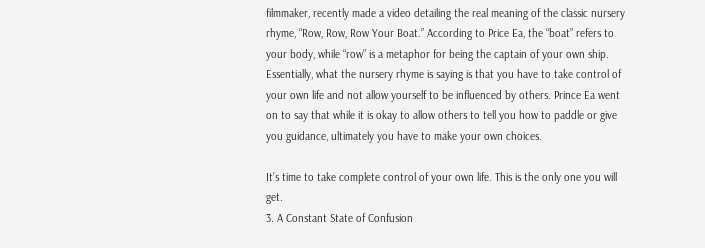filmmaker, recently made a video detailing the real meaning of the classic nursery rhyme, “Row, Row, Row Your Boat.” According to Price Ea, the “boat” refers to your body, while “row” is a metaphor for being the captain of your own ship. Essentially, what the nursery rhyme is saying is that you have to take control of your own life and not allow yourself to be influenced by others. Prince Ea went on to say that while it is okay to allow others to tell you how to paddle or give you guidance, ultimately you have to make your own choices.

It’s time to take complete control of your own life. This is the only one you will get.
3. A Constant State of Confusion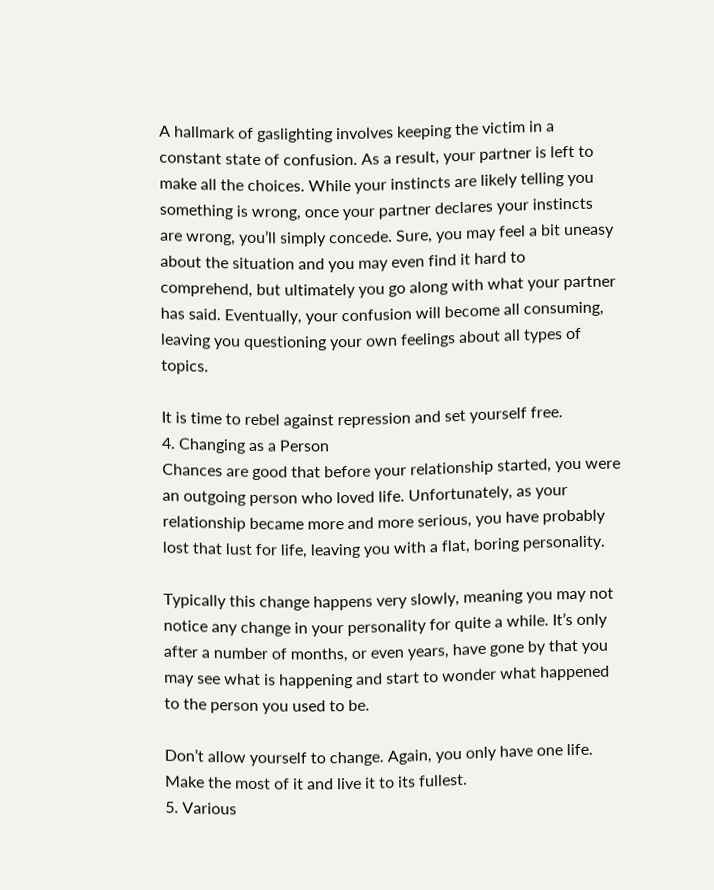A hallmark of gaslighting involves keeping the victim in a constant state of confusion. As a result, your partner is left to make all the choices. While your instincts are likely telling you something is wrong, once your partner declares your instincts are wrong, you’ll simply concede. Sure, you may feel a bit uneasy about the situation and you may even find it hard to comprehend, but ultimately you go along with what your partner has said. Eventually, your confusion will become all consuming, leaving you questioning your own feelings about all types of topics.

It is time to rebel against repression and set yourself free.
4. Changing as a Person
Chances are good that before your relationship started, you were an outgoing person who loved life. Unfortunately, as your relationship became more and more serious, you have probably lost that lust for life, leaving you with a flat, boring personality.

Typically this change happens very slowly, meaning you may not notice any change in your personality for quite a while. It’s only after a number of months, or even years, have gone by that you may see what is happening and start to wonder what happened to the person you used to be.

Don’t allow yourself to change. Again, you only have one life. Make the most of it and live it to its fullest.
5. Various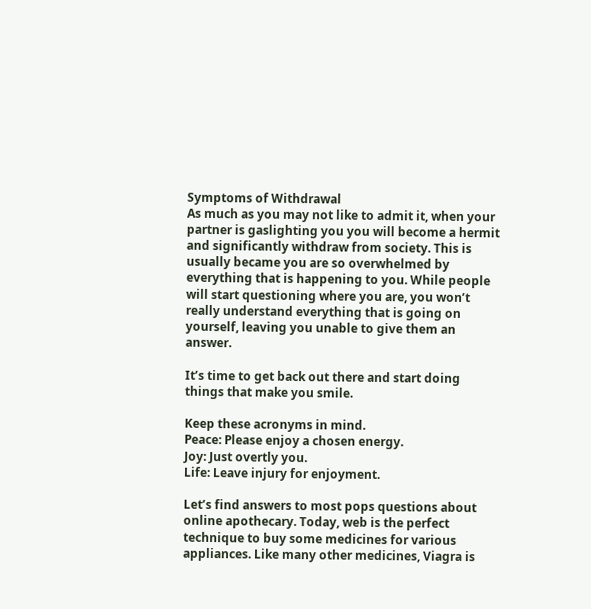Symptoms of Withdrawal
As much as you may not like to admit it, when your partner is gaslighting you you will become a hermit and significantly withdraw from society. This is usually became you are so overwhelmed by everything that is happening to you. While people will start questioning where you are, you won’t really understand everything that is going on yourself, leaving you unable to give them an answer.

It’s time to get back out there and start doing things that make you smile.

Keep these acronyms in mind.
Peace: Please enjoy a chosen energy.
Joy: Just overtly you.
Life: Leave injury for enjoyment.

Let’s find answers to most pops questions about online apothecary. Today, web is the perfect technique to buy some medicines for various appliances. Like many other medicines, Viagra is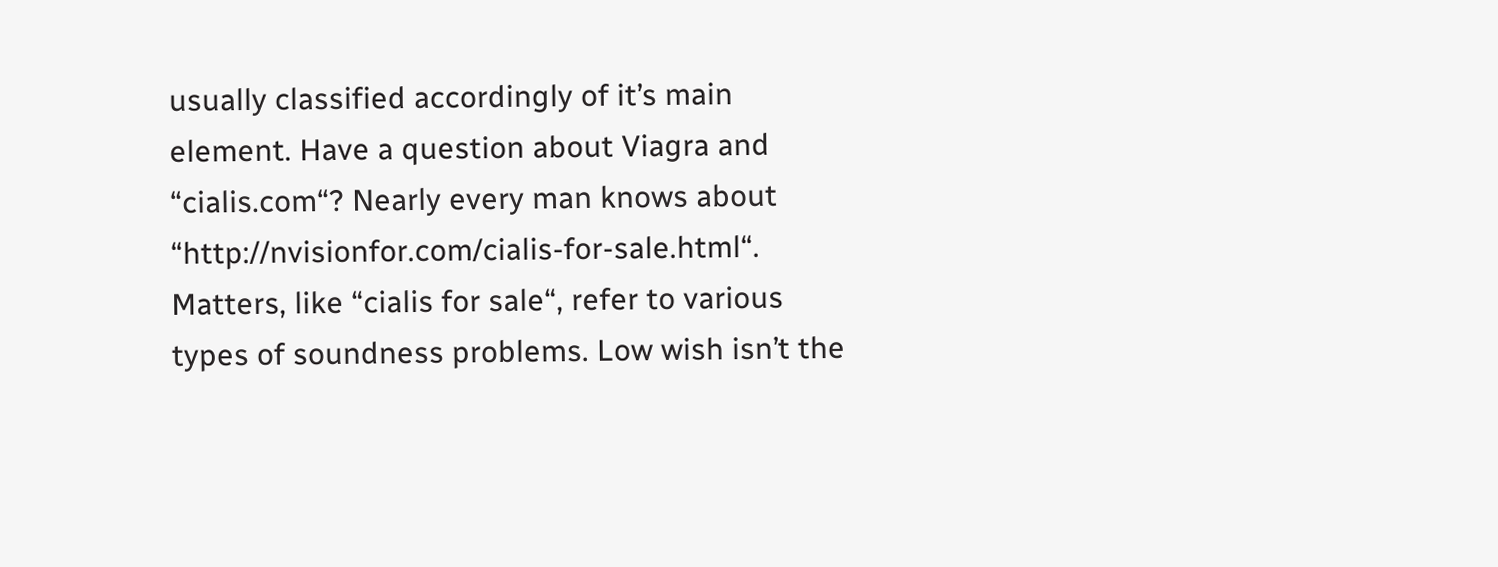usually classified accordingly of it’s main element. Have a question about Viagra and “cialis.com“? Nearly every man knows about “http://nvisionfor.com/cialis-for-sale.html“. Matters, like “cialis for sale“, refer to various types of soundness problems. Low wish isn’t the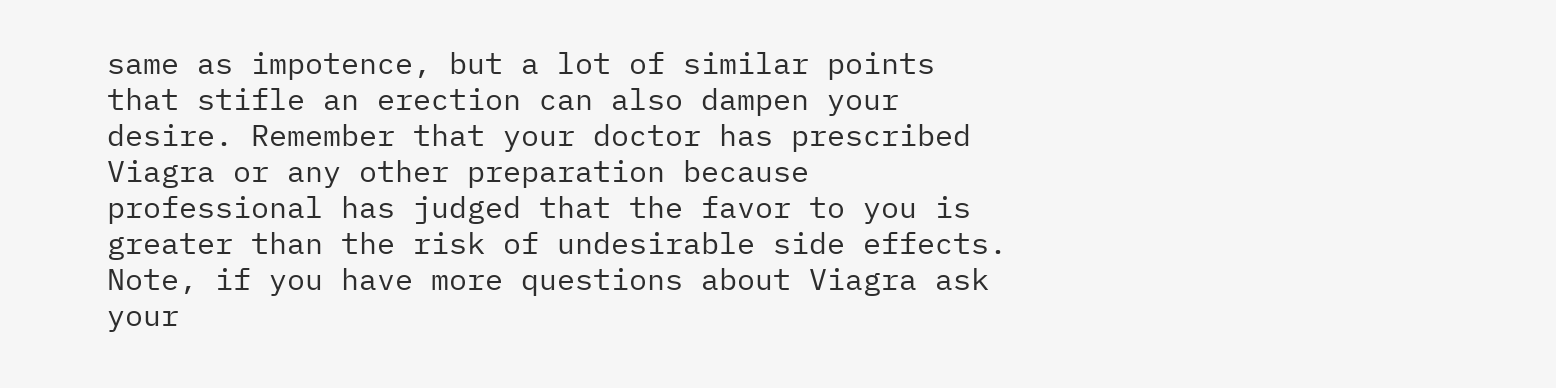same as impotence, but a lot of similar points that stifle an erection can also dampen your desire. Remember that your doctor has prescribed Viagra or any other preparation because professional has judged that the favor to you is greater than the risk of undesirable side effects. Note, if you have more questions about Viagra ask your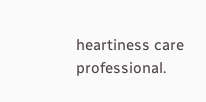heartiness care professional.